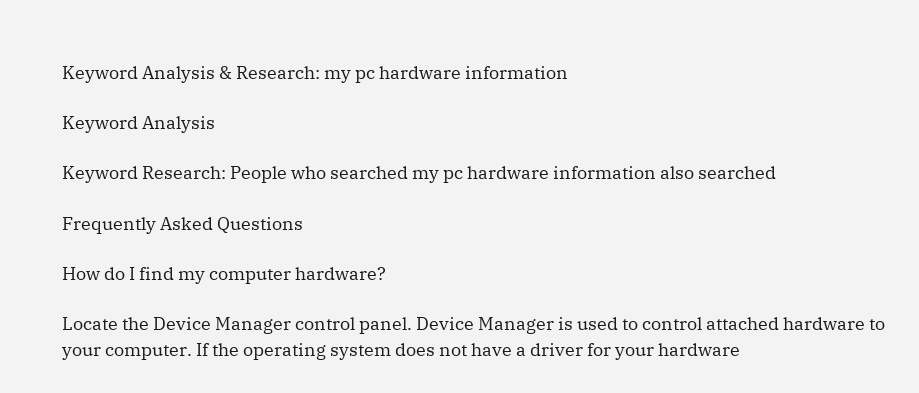Keyword Analysis & Research: my pc hardware information

Keyword Analysis

Keyword Research: People who searched my pc hardware information also searched

Frequently Asked Questions

How do I find my computer hardware?

Locate the Device Manager control panel. Device Manager is used to control attached hardware to your computer. If the operating system does not have a driver for your hardware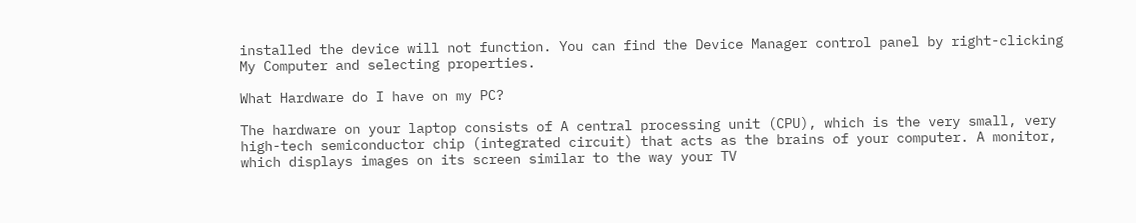installed the device will not function. You can find the Device Manager control panel by right-clicking My Computer and selecting properties.

What Hardware do I have on my PC?

The hardware on your laptop consists of A central processing unit (CPU), which is the very small, very high-tech semiconductor chip (integrated circuit) that acts as the brains of your computer. A monitor, which displays images on its screen similar to the way your TV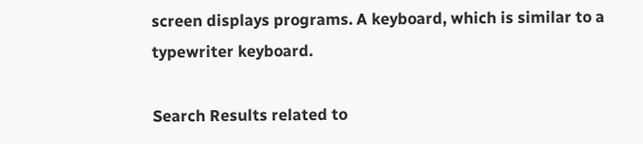screen displays programs. A keyboard, which is similar to a typewriter keyboard.

Search Results related to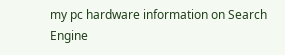my pc hardware information on Search Engine